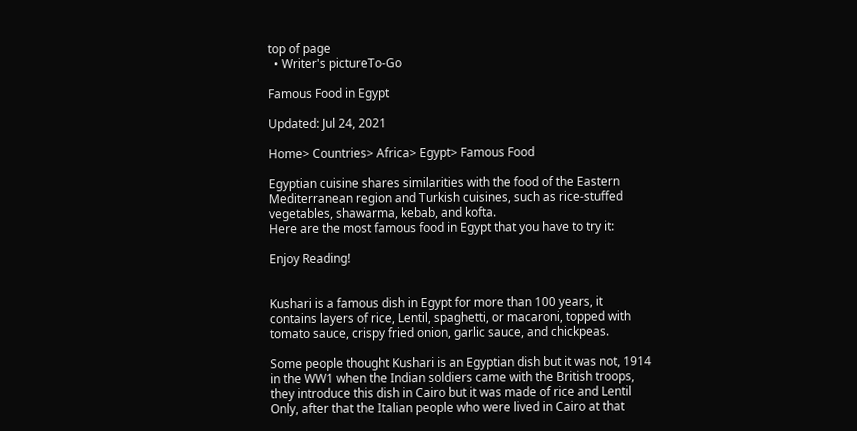top of page
  • Writer's pictureTo-Go

Famous Food in Egypt

Updated: Jul 24, 2021

Home> Countries> Africa> Egypt> Famous Food

Egyptian cuisine shares similarities with the food of the Eastern Mediterranean region and Turkish cuisines, such as rice-stuffed vegetables, shawarma, kebab, and kofta.
Here are the most famous food in Egypt that you have to try it:

Enjoy Reading!


Kushari is a famous dish in Egypt for more than 100 years, it contains layers of rice, Lentil, spaghetti, or macaroni, topped with tomato sauce, crispy fried onion, garlic sauce, and chickpeas.

Some people thought Kushari is an Egyptian dish but it was not, 1914 in the WW1 when the Indian soldiers came with the British troops, they introduce this dish in Cairo but it was made of rice and Lentil Only, after that the Italian people who were lived in Cairo at that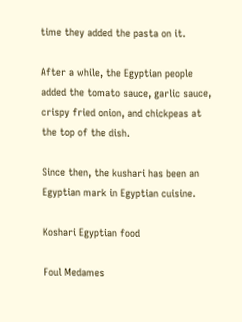time they added the pasta on it.

After a while, the Egyptian people added the tomato sauce, garlic sauce, crispy fried onion, and chickpeas at the top of the dish.

Since then, the kushari has been an Egyptian mark in Egyptian cuisine.

Koshari Egyptian food

Foul Medames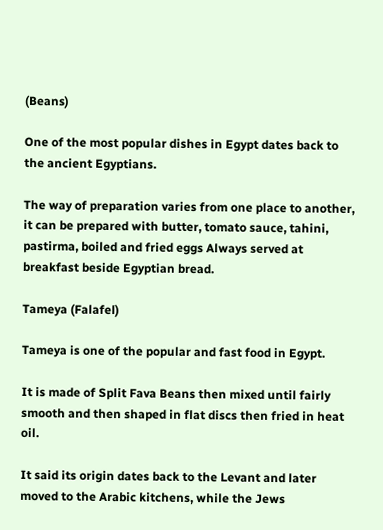(Beans)

One of the most popular dishes in Egypt dates back to the ancient Egyptians.

The way of preparation varies from one place to another, it can be prepared with butter, tomato sauce, tahini, pastirma, boiled and fried eggs Always served at breakfast beside Egyptian bread.

Tameya (Falafel)

Tameya is one of the popular and fast food in Egypt.

It is made of Split Fava Beans then mixed until fairly smooth and then shaped in flat discs then fried in heat oil.

It said its origin dates back to the Levant and later moved to the Arabic kitchens, while the Jews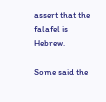assert that the falafel is Hebrew.

Some said the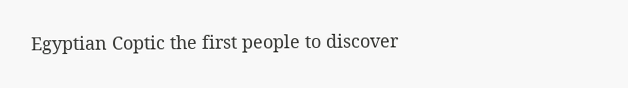Egyptian Coptic the first people to discover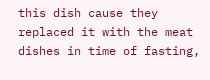this dish cause they replaced it with the meat dishes in time of fasting,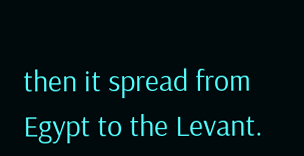then it spread from Egypt to the Levant.